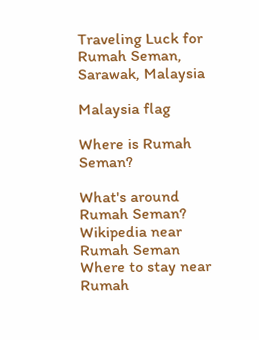Traveling Luck for Rumah Seman, Sarawak, Malaysia

Malaysia flag

Where is Rumah Seman?

What's around Rumah Seman?
Wikipedia near Rumah Seman
Where to stay near Rumah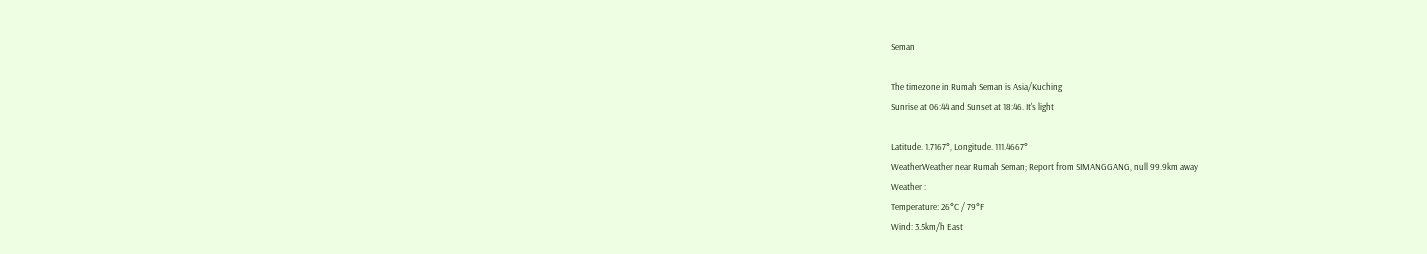Seman

The timezone in Rumah Seman is Asia/Kuching
Sunrise at 06:44 and Sunset at 18:46. It's light

Latitude. 1.7167°, Longitude. 111.4667°
WeatherWeather near Rumah Seman; Report from SIMANGGANG, null 99.9km away
Weather :
Temperature: 26°C / 79°F
Wind: 3.5km/h East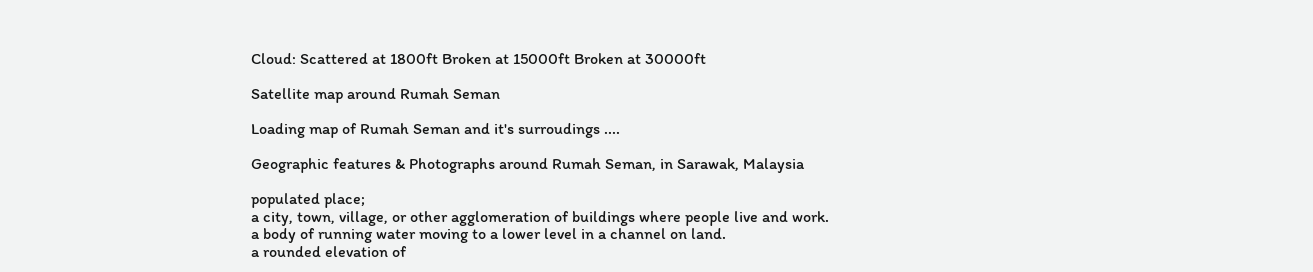Cloud: Scattered at 1800ft Broken at 15000ft Broken at 30000ft

Satellite map around Rumah Seman

Loading map of Rumah Seman and it's surroudings ....

Geographic features & Photographs around Rumah Seman, in Sarawak, Malaysia

populated place;
a city, town, village, or other agglomeration of buildings where people live and work.
a body of running water moving to a lower level in a channel on land.
a rounded elevation of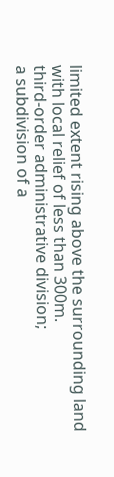limited extent rising above the surrounding land with local relief of less than 300m.
third-order administrative division;
a subdivision of a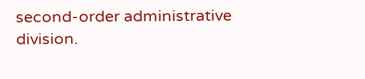second-order administrative division.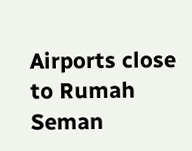Airports close to Rumah Seman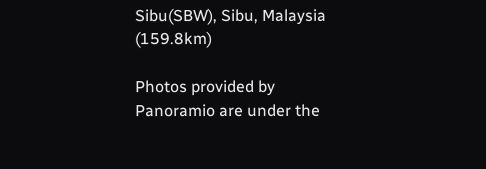Sibu(SBW), Sibu, Malaysia (159.8km)

Photos provided by Panoramio are under the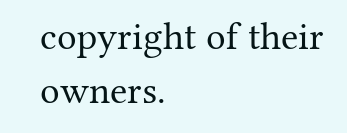copyright of their owners.